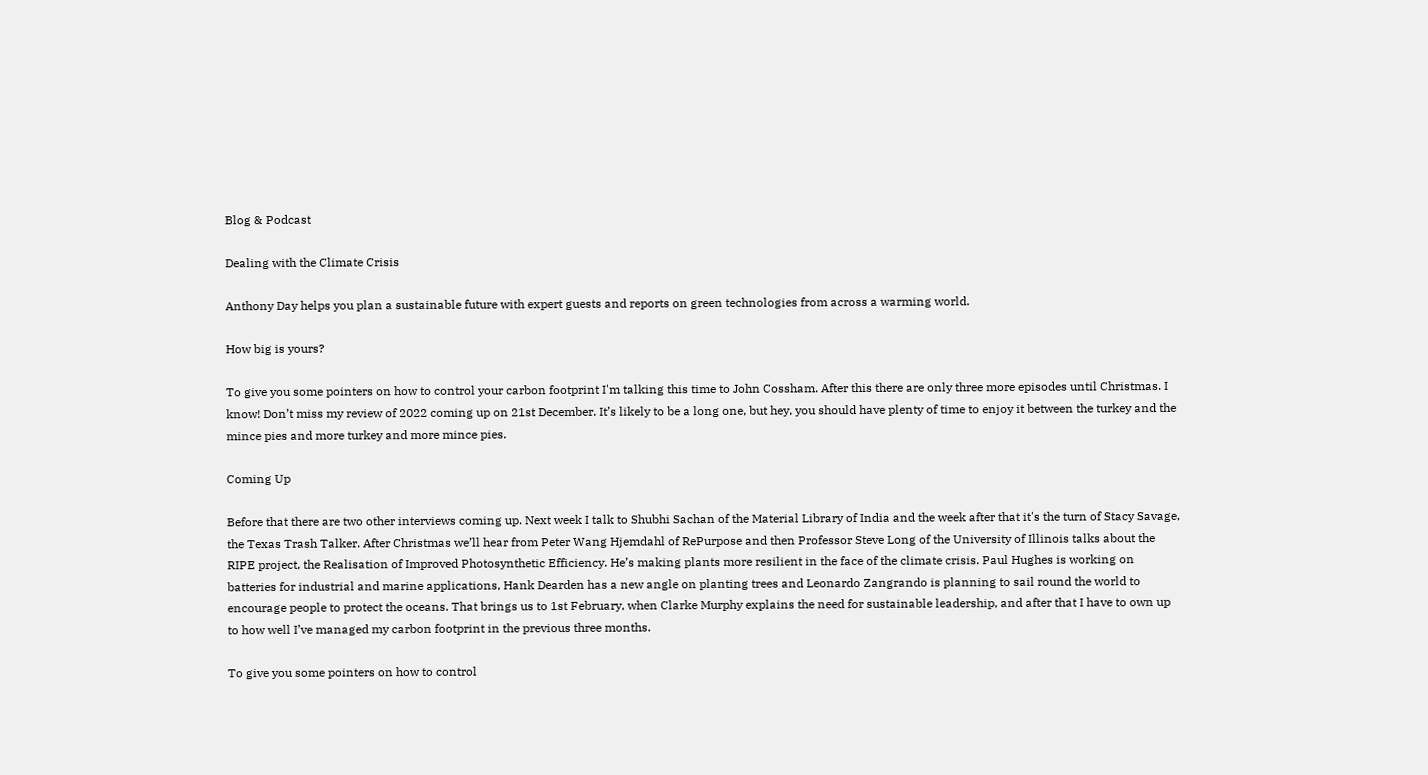Blog & Podcast

Dealing with the Climate Crisis

Anthony Day helps you plan a sustainable future with expert guests and reports on green technologies from across a warming world.

How big is yours?

To give you some pointers on how to control your carbon footprint I'm talking this time to John Cossham. After this there are only three more episodes until Christmas. I know! Don’t miss my review of 2022 coming up on 21st December. It’s likely to be a long one, but hey, you should have plenty of time to enjoy it between the turkey and the mince pies and more turkey and more mince pies.

Coming Up

Before that there are two other interviews coming up. Next week I talk to Shubhi Sachan of the Material Library of India and the week after that it's the turn of Stacy Savage, the Texas Trash Talker. After Christmas we’ll hear from Peter Wang Hjemdahl of RePurpose and then Professor Steve Long of the University of Illinois talks about the RIPE project, the Realisation of Improved Photosynthetic Efficiency. He’s making plants more resilient in the face of the climate crisis. Paul Hughes is working on batteries for industrial and marine applications, Hank Dearden has a new angle on planting trees and Leonardo Zangrando is planning to sail round the world to encourage people to protect the oceans. That brings us to 1st February, when Clarke Murphy explains the need for sustainable leadership, and after that I have to own up to how well I’ve managed my carbon footprint in the previous three months.

To give you some pointers on how to control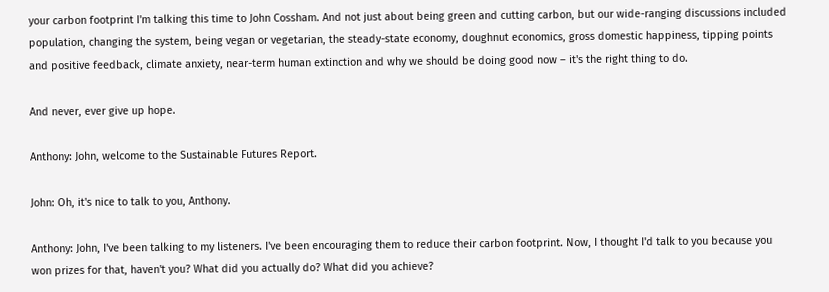your carbon footprint I'm talking this time to John Cossham. And not just about being green and cutting carbon, but our wide-ranging discussions included population, changing the system, being vegan or vegetarian, the steady-state economy, doughnut economics, gross domestic happiness, tipping points and positive feedback, climate anxiety, near-term human extinction and why we should be doing good now – it's the right thing to do.

And never, ever give up hope.

Anthony: John, welcome to the Sustainable Futures Report.

John: Oh, it's nice to talk to you, Anthony.

Anthony: John, I've been talking to my listeners. I've been encouraging them to reduce their carbon footprint. Now, I thought I'd talk to you because you won prizes for that, haven't you? What did you actually do? What did you achieve?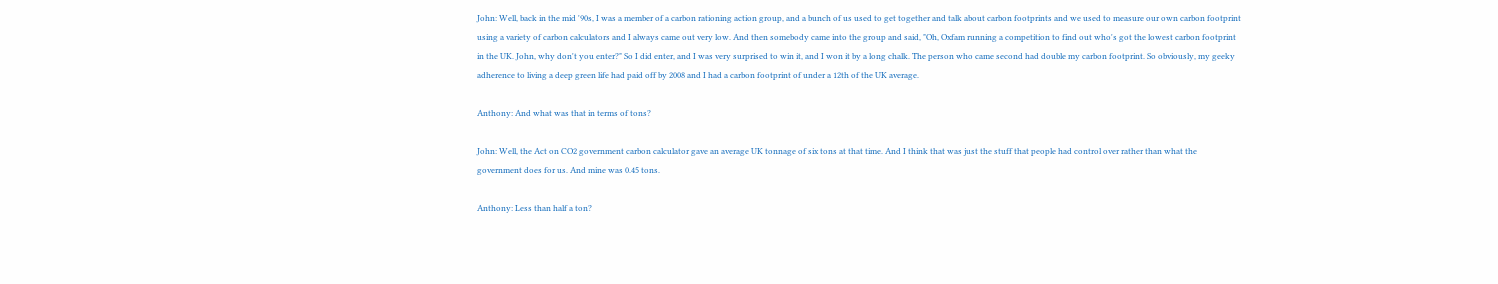John: Well, back in the mid '90s, I was a member of a carbon rationing action group, and a bunch of us used to get together and talk about carbon footprints and we used to measure our own carbon footprint using a variety of carbon calculators and I always came out very low. And then somebody came into the group and said, "Oh, Oxfam running a competition to find out who's got the lowest carbon footprint in the UK. John, why don't you enter?" So I did enter, and I was very surprised to win it, and I won it by a long chalk. The person who came second had double my carbon footprint. So obviously, my geeky adherence to living a deep green life had paid off by 2008 and I had a carbon footprint of under a 12th of the UK average.

Anthony: And what was that in terms of tons?

John: Well, the Act on CO2 government carbon calculator gave an average UK tonnage of six tons at that time. And I think that was just the stuff that people had control over rather than what the government does for us. And mine was 0.45 tons.

Anthony: Less than half a ton?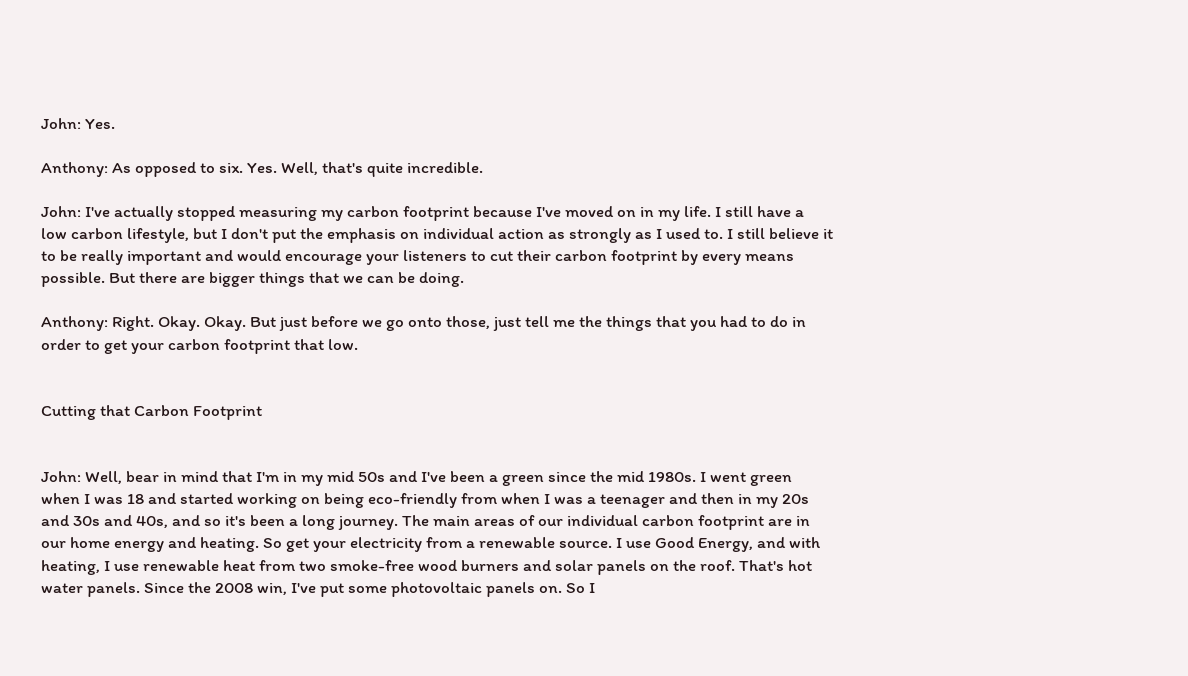John: Yes.

Anthony: As opposed to six. Yes. Well, that's quite incredible.

John: I've actually stopped measuring my carbon footprint because I've moved on in my life. I still have a low carbon lifestyle, but I don't put the emphasis on individual action as strongly as I used to. I still believe it to be really important and would encourage your listeners to cut their carbon footprint by every means possible. But there are bigger things that we can be doing.

Anthony: Right. Okay. Okay. But just before we go onto those, just tell me the things that you had to do in order to get your carbon footprint that low.


Cutting that Carbon Footprint


John: Well, bear in mind that I'm in my mid 50s and I've been a green since the mid 1980s. I went green when I was 18 and started working on being eco-friendly from when I was a teenager and then in my 20s and 30s and 40s, and so it's been a long journey. The main areas of our individual carbon footprint are in our home energy and heating. So get your electricity from a renewable source. I use Good Energy, and with heating, I use renewable heat from two smoke-free wood burners and solar panels on the roof. That's hot water panels. Since the 2008 win, I've put some photovoltaic panels on. So I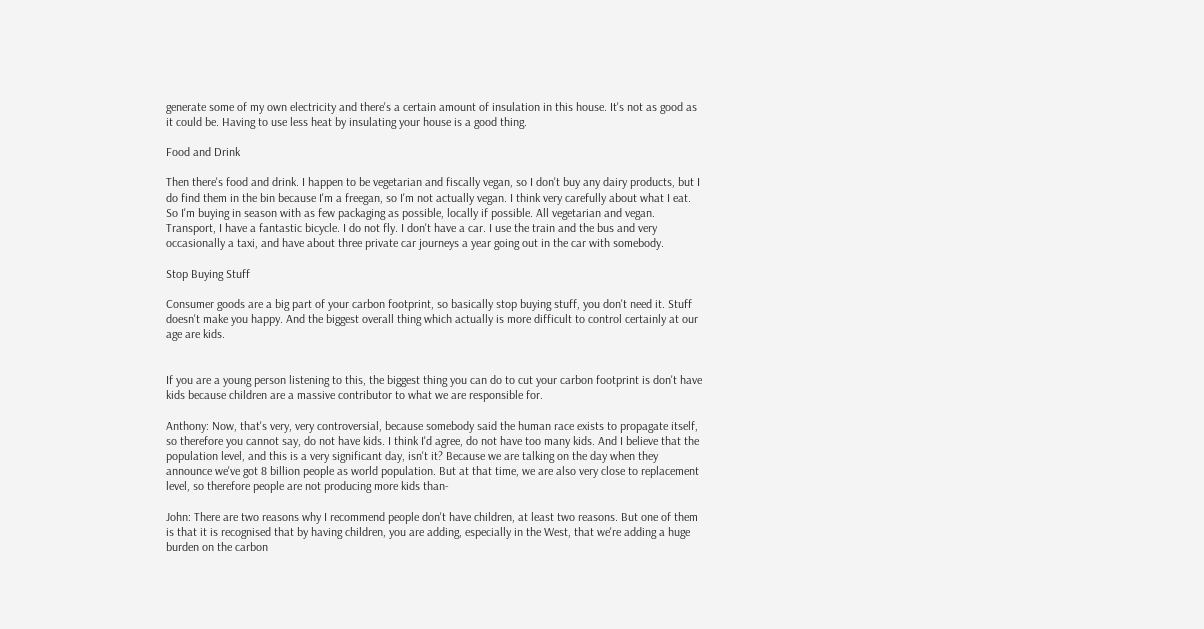generate some of my own electricity and there's a certain amount of insulation in this house. It's not as good as it could be. Having to use less heat by insulating your house is a good thing.

Food and Drink

Then there's food and drink. I happen to be vegetarian and fiscally vegan, so I don't buy any dairy products, but I do find them in the bin because I'm a freegan, so I'm not actually vegan. I think very carefully about what I eat. So I'm buying in season with as few packaging as possible, locally if possible. All vegetarian and vegan. Transport, I have a fantastic bicycle. I do not fly. I don't have a car. I use the train and the bus and very occasionally a taxi, and have about three private car journeys a year going out in the car with somebody.

Stop Buying Stuff

Consumer goods are a big part of your carbon footprint, so basically stop buying stuff, you don't need it. Stuff doesn't make you happy. And the biggest overall thing which actually is more difficult to control certainly at our age are kids.


If you are a young person listening to this, the biggest thing you can do to cut your carbon footprint is don't have kids because children are a massive contributor to what we are responsible for.

Anthony: Now, that's very, very controversial, because somebody said the human race exists to propagate itself, so therefore you cannot say, do not have kids. I think I'd agree, do not have too many kids. And I believe that the population level, and this is a very significant day, isn't it? Because we are talking on the day when they announce we've got 8 billion people as world population. But at that time, we are also very close to replacement level, so therefore people are not producing more kids than-

John: There are two reasons why I recommend people don't have children, at least two reasons. But one of them is that it is recognised that by having children, you are adding, especially in the West, that we're adding a huge burden on the carbon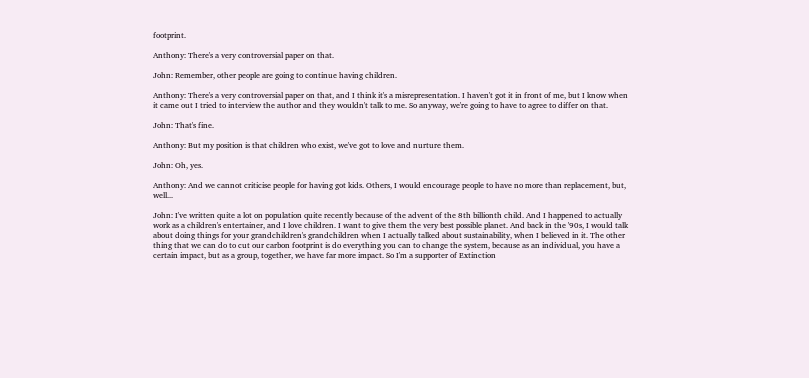footprint.

Anthony: There's a very controversial paper on that.

John: Remember, other people are going to continue having children.

Anthony: There's a very controversial paper on that, and I think it's a misrepresentation. I haven't got it in front of me, but I know when it came out I tried to interview the author and they wouldn't talk to me. So anyway, we're going to have to agree to differ on that.

John: That's fine.

Anthony: But my position is that children who exist, we've got to love and nurture them.

John: Oh, yes.

Anthony: And we cannot criticise people for having got kids. Others, I would encourage people to have no more than replacement, but, well...

John: I've written quite a lot on population quite recently because of the advent of the 8th billionth child. And I happened to actually work as a children's entertainer, and I love children. I want to give them the very best possible planet. And back in the '90s, I would talk about doing things for your grandchildren's grandchildren when I actually talked about sustainability, when I believed in it. The other thing that we can do to cut our carbon footprint is do everything you can to change the system, because as an individual, you have a certain impact, but as a group, together, we have far more impact. So I'm a supporter of Extinction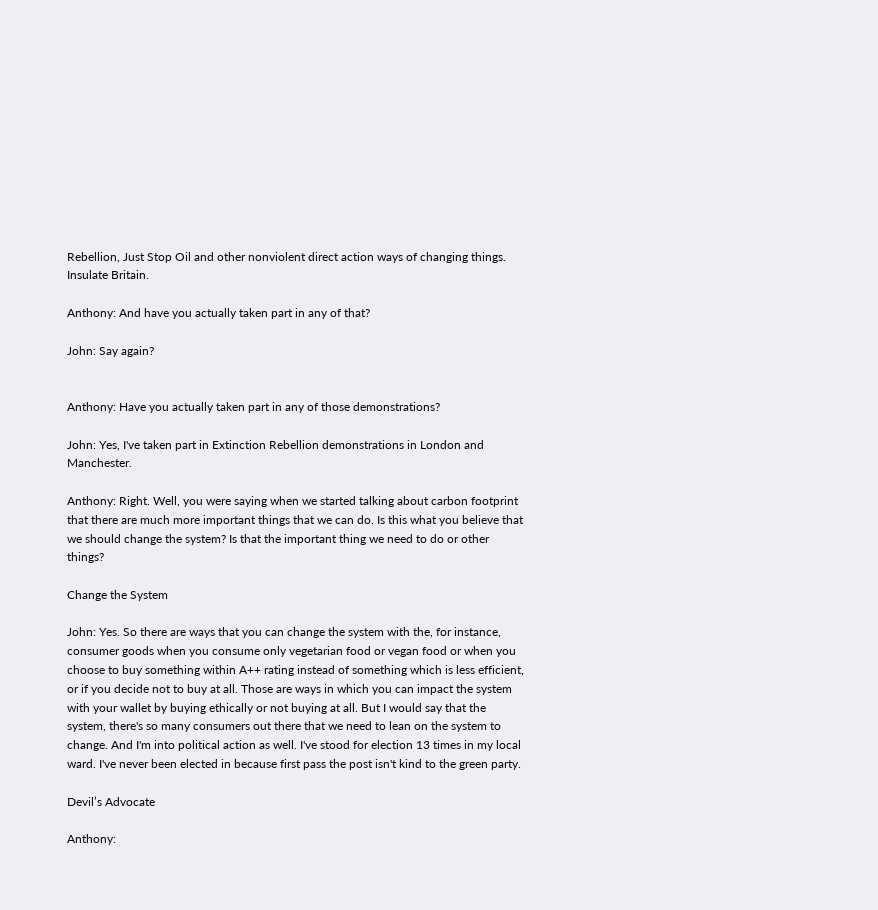Rebellion, Just Stop Oil and other nonviolent direct action ways of changing things. Insulate Britain.

Anthony: And have you actually taken part in any of that?

John: Say again?


Anthony: Have you actually taken part in any of those demonstrations?

John: Yes, I've taken part in Extinction Rebellion demonstrations in London and Manchester.

Anthony: Right. Well, you were saying when we started talking about carbon footprint that there are much more important things that we can do. Is this what you believe that we should change the system? Is that the important thing we need to do or other things?

Change the System

John: Yes. So there are ways that you can change the system with the, for instance, consumer goods when you consume only vegetarian food or vegan food or when you choose to buy something within A++ rating instead of something which is less efficient, or if you decide not to buy at all. Those are ways in which you can impact the system with your wallet by buying ethically or not buying at all. But I would say that the system, there's so many consumers out there that we need to lean on the system to change. And I'm into political action as well. I've stood for election 13 times in my local ward. I've never been elected in because first pass the post isn't kind to the green party.

Devil’s Advocate

Anthony: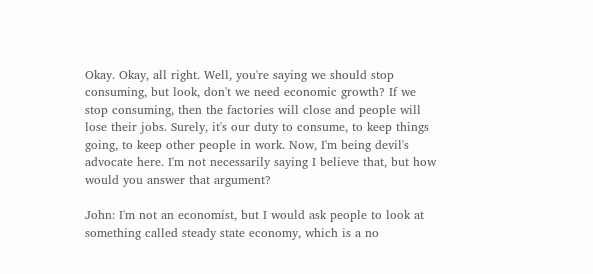Okay. Okay, all right. Well, you're saying we should stop consuming, but look, don't we need economic growth? If we stop consuming, then the factories will close and people will lose their jobs. Surely, it's our duty to consume, to keep things going, to keep other people in work. Now, I'm being devil's advocate here. I'm not necessarily saying I believe that, but how would you answer that argument?

John: I'm not an economist, but I would ask people to look at something called steady state economy, which is a no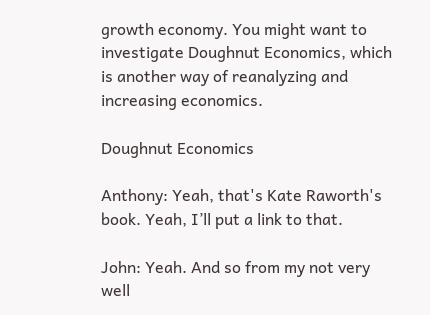growth economy. You might want to investigate Doughnut Economics, which is another way of reanalyzing and increasing economics.

Doughnut Economics

Anthony: Yeah, that's Kate Raworth's book. Yeah, I’ll put a link to that.

John: Yeah. And so from my not very well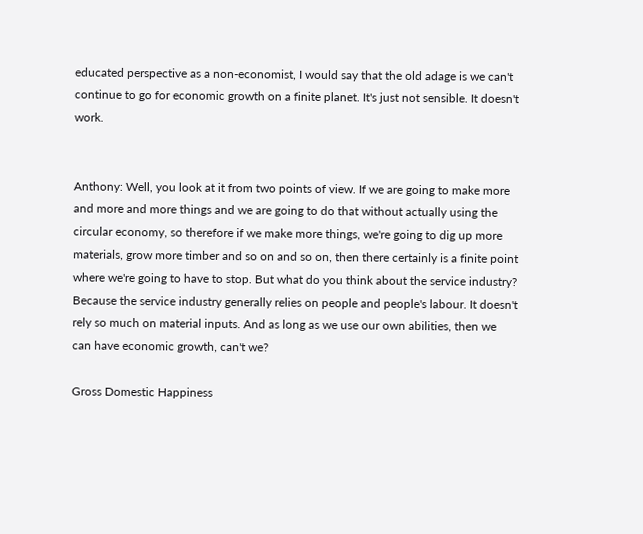educated perspective as a non-economist, I would say that the old adage is we can't continue to go for economic growth on a finite planet. It's just not sensible. It doesn't work.


Anthony: Well, you look at it from two points of view. If we are going to make more and more and more things and we are going to do that without actually using the circular economy, so therefore if we make more things, we're going to dig up more materials, grow more timber and so on and so on, then there certainly is a finite point where we're going to have to stop. But what do you think about the service industry? Because the service industry generally relies on people and people's labour. It doesn't rely so much on material inputs. And as long as we use our own abilities, then we can have economic growth, can't we?

Gross Domestic Happiness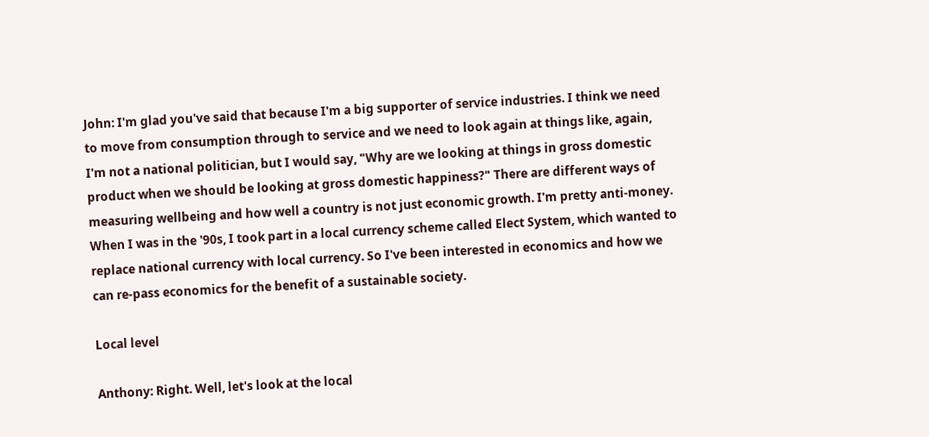John: I'm glad you've said that because I'm a big supporter of service industries. I think we need to move from consumption through to service and we need to look again at things like, again, I'm not a national politician, but I would say, "Why are we looking at things in gross domestic product when we should be looking at gross domestic happiness?" There are different ways of measuring wellbeing and how well a country is not just economic growth. I'm pretty anti-money. When I was in the '90s, I took part in a local currency scheme called Elect System, which wanted to replace national currency with local currency. So I've been interested in economics and how we can re-pass economics for the benefit of a sustainable society.

Local level

Anthony: Right. Well, let's look at the local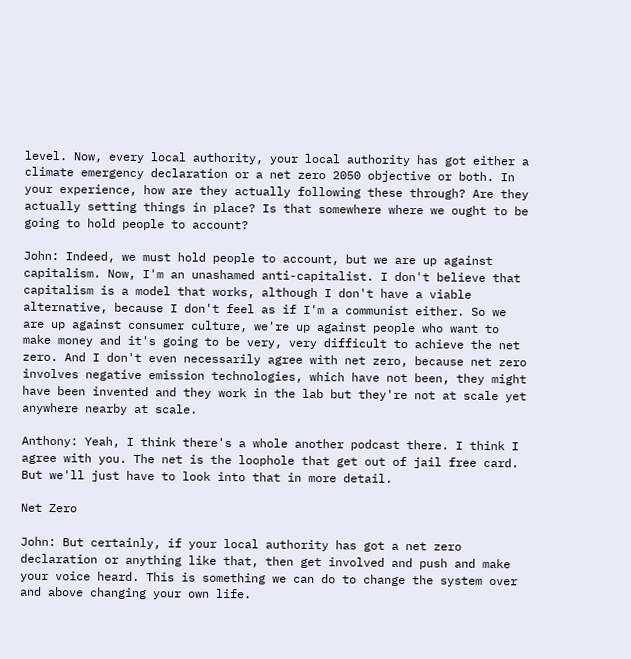level. Now, every local authority, your local authority has got either a climate emergency declaration or a net zero 2050 objective or both. In your experience, how are they actually following these through? Are they actually setting things in place? Is that somewhere where we ought to be going to hold people to account?

John: Indeed, we must hold people to account, but we are up against capitalism. Now, I'm an unashamed anti-capitalist. I don't believe that capitalism is a model that works, although I don't have a viable alternative, because I don't feel as if I'm a communist either. So we are up against consumer culture, we're up against people who want to make money and it's going to be very, very difficult to achieve the net zero. And I don't even necessarily agree with net zero, because net zero involves negative emission technologies, which have not been, they might have been invented and they work in the lab but they're not at scale yet anywhere nearby at scale.

Anthony: Yeah, I think there's a whole another podcast there. I think I agree with you. The net is the loophole that get out of jail free card. But we'll just have to look into that in more detail.

Net Zero

John: But certainly, if your local authority has got a net zero declaration or anything like that, then get involved and push and make your voice heard. This is something we can do to change the system over and above changing your own life.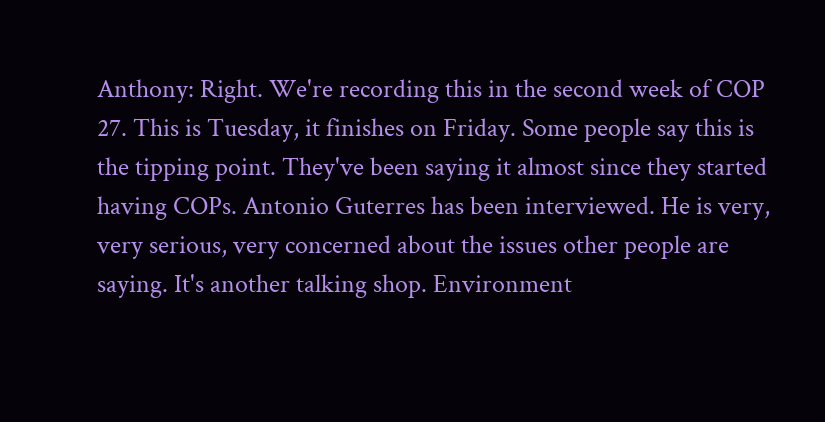Anthony: Right. We're recording this in the second week of COP 27. This is Tuesday, it finishes on Friday. Some people say this is the tipping point. They've been saying it almost since they started having COPs. Antonio Guterres has been interviewed. He is very, very serious, very concerned about the issues other people are saying. It's another talking shop. Environment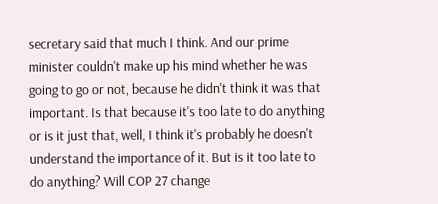secretary said that much I think. And our prime minister couldn't make up his mind whether he was going to go or not, because he didn't think it was that important. Is that because it's too late to do anything or is it just that, well, I think it's probably he doesn't understand the importance of it. But is it too late to do anything? Will COP 27 change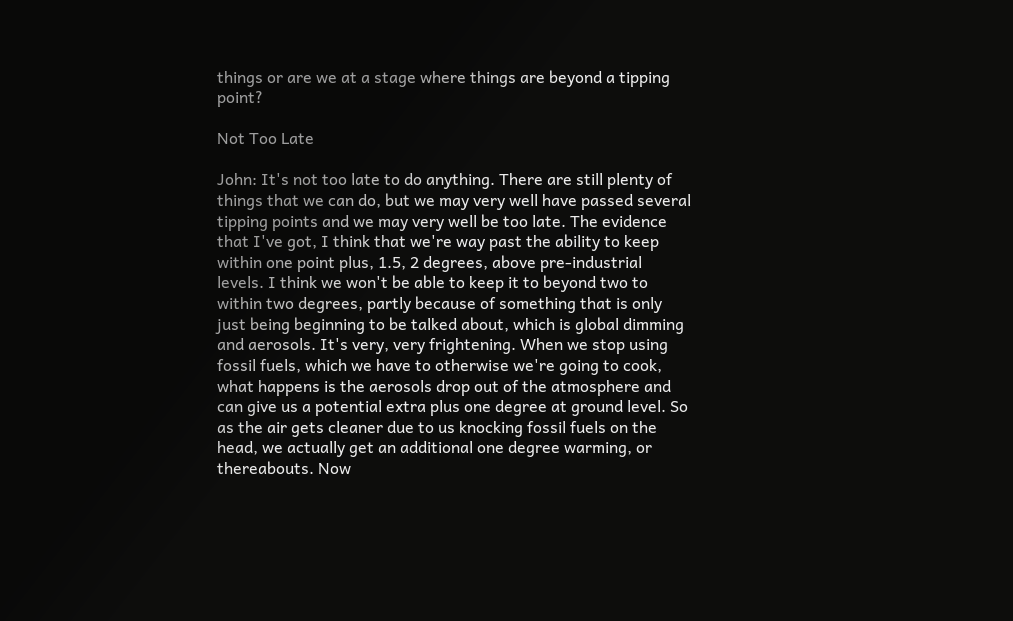things or are we at a stage where things are beyond a tipping point?

Not Too Late

John: It's not too late to do anything. There are still plenty of things that we can do, but we may very well have passed several tipping points and we may very well be too late. The evidence that I've got, I think that we're way past the ability to keep within one point plus, 1.5, 2 degrees, above pre-industrial levels. I think we won't be able to keep it to beyond two to within two degrees, partly because of something that is only just being beginning to be talked about, which is global dimming and aerosols. It's very, very frightening. When we stop using fossil fuels, which we have to otherwise we're going to cook, what happens is the aerosols drop out of the atmosphere and can give us a potential extra plus one degree at ground level. So as the air gets cleaner due to us knocking fossil fuels on the head, we actually get an additional one degree warming, or thereabouts. Now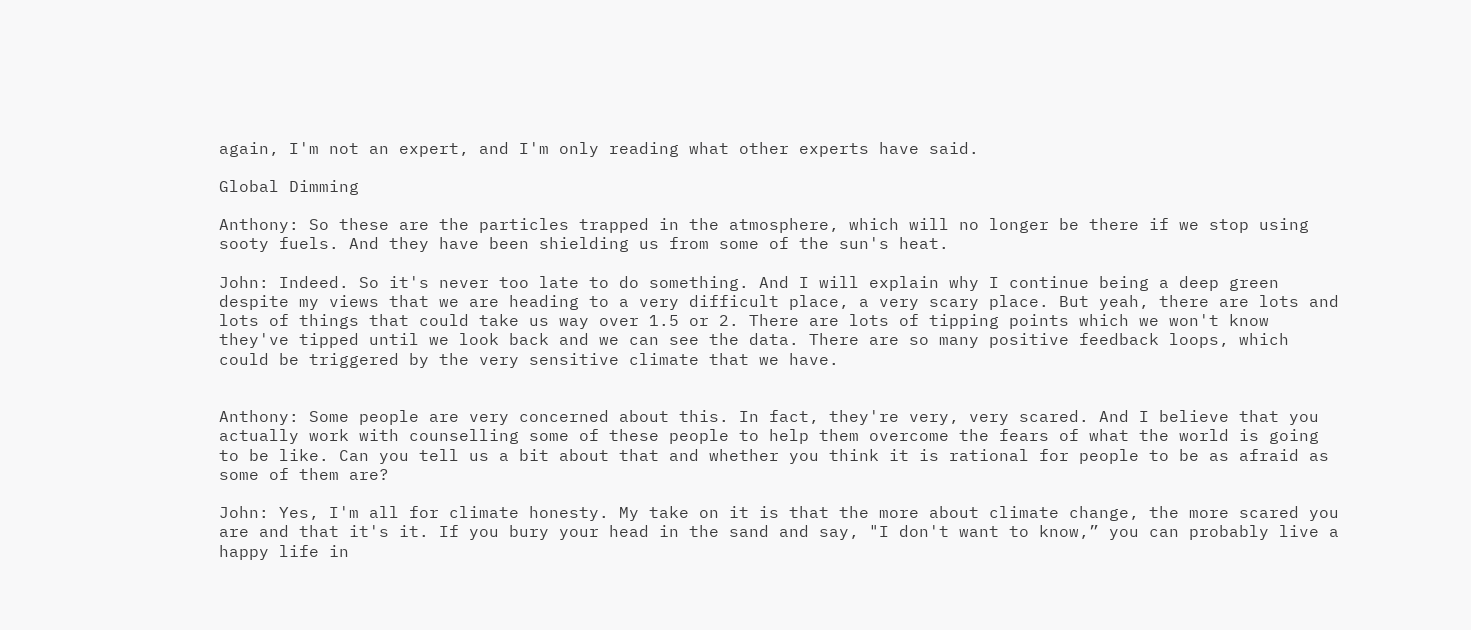again, I'm not an expert, and I'm only reading what other experts have said.

Global Dimming

Anthony: So these are the particles trapped in the atmosphere, which will no longer be there if we stop using sooty fuels. And they have been shielding us from some of the sun's heat.

John: Indeed. So it's never too late to do something. And I will explain why I continue being a deep green despite my views that we are heading to a very difficult place, a very scary place. But yeah, there are lots and lots of things that could take us way over 1.5 or 2. There are lots of tipping points which we won't know they've tipped until we look back and we can see the data. There are so many positive feedback loops, which could be triggered by the very sensitive climate that we have.


Anthony: Some people are very concerned about this. In fact, they're very, very scared. And I believe that you actually work with counselling some of these people to help them overcome the fears of what the world is going to be like. Can you tell us a bit about that and whether you think it is rational for people to be as afraid as some of them are?

John: Yes, I'm all for climate honesty. My take on it is that the more about climate change, the more scared you are and that it's it. If you bury your head in the sand and say, "I don't want to know,” you can probably live a happy life in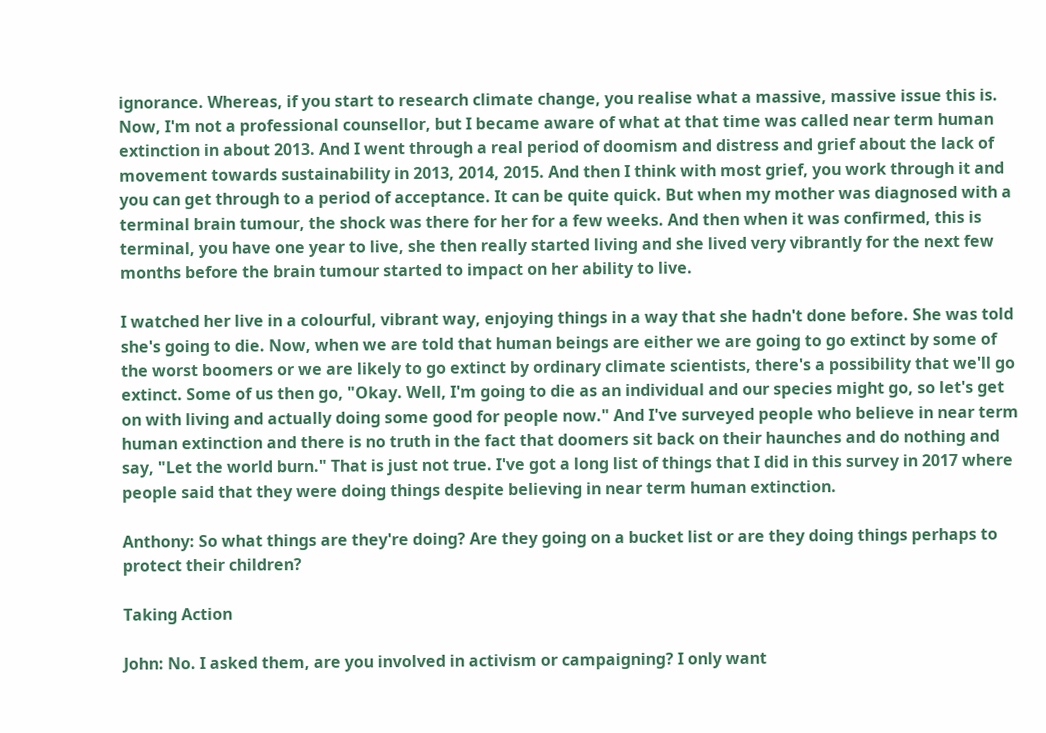ignorance. Whereas, if you start to research climate change, you realise what a massive, massive issue this is. Now, I'm not a professional counsellor, but I became aware of what at that time was called near term human extinction in about 2013. And I went through a real period of doomism and distress and grief about the lack of movement towards sustainability in 2013, 2014, 2015. And then I think with most grief, you work through it and you can get through to a period of acceptance. It can be quite quick. But when my mother was diagnosed with a terminal brain tumour, the shock was there for her for a few weeks. And then when it was confirmed, this is terminal, you have one year to live, she then really started living and she lived very vibrantly for the next few months before the brain tumour started to impact on her ability to live.

I watched her live in a colourful, vibrant way, enjoying things in a way that she hadn't done before. She was told she's going to die. Now, when we are told that human beings are either we are going to go extinct by some of the worst boomers or we are likely to go extinct by ordinary climate scientists, there's a possibility that we'll go extinct. Some of us then go, "Okay. Well, I'm going to die as an individual and our species might go, so let's get on with living and actually doing some good for people now." And I've surveyed people who believe in near term human extinction and there is no truth in the fact that doomers sit back on their haunches and do nothing and say, "Let the world burn." That is just not true. I've got a long list of things that I did in this survey in 2017 where people said that they were doing things despite believing in near term human extinction.

Anthony: So what things are they're doing? Are they going on a bucket list or are they doing things perhaps to protect their children?

Taking Action

John: No. I asked them, are you involved in activism or campaigning? I only want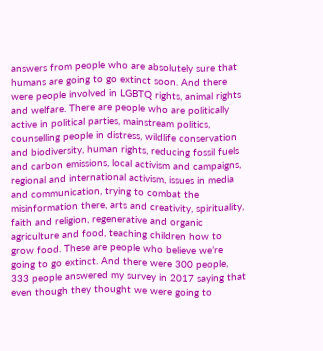answers from people who are absolutely sure that humans are going to go extinct soon. And there were people involved in LGBTQ rights, animal rights and welfare. There are people who are politically active in political parties, mainstream politics, counselling people in distress, wildlife conservation and biodiversity, human rights, reducing fossil fuels and carbon emissions, local activism and campaigns, regional and international activism, issues in media and communication, trying to combat the misinformation there, arts and creativity, spirituality, faith and religion, regenerative and organic agriculture and food, teaching children how to grow food. These are people who believe we’re going to go extinct. And there were 300 people, 333 people answered my survey in 2017 saying that even though they thought we were going to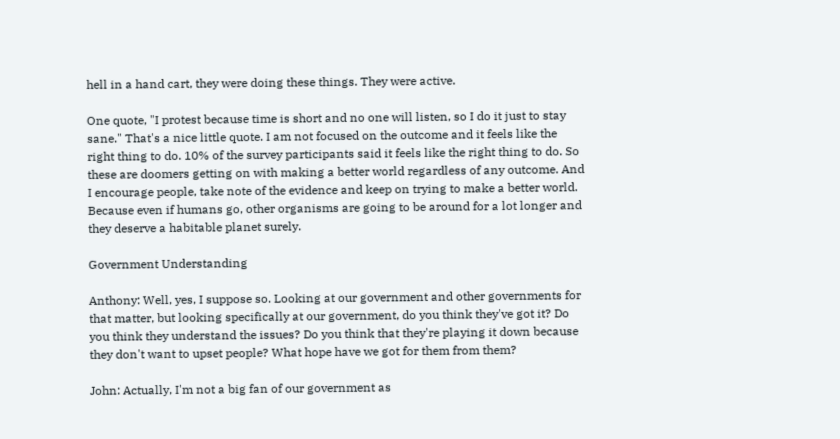hell in a hand cart, they were doing these things. They were active.

One quote, "I protest because time is short and no one will listen, so I do it just to stay sane." That's a nice little quote. I am not focused on the outcome and it feels like the right thing to do. 10% of the survey participants said it feels like the right thing to do. So these are doomers getting on with making a better world regardless of any outcome. And I encourage people, take note of the evidence and keep on trying to make a better world. Because even if humans go, other organisms are going to be around for a lot longer and they deserve a habitable planet surely.

Government Understanding

Anthony: Well, yes, I suppose so. Looking at our government and other governments for that matter, but looking specifically at our government, do you think they've got it? Do you think they understand the issues? Do you think that they're playing it down because they don't want to upset people? What hope have we got for them from them?

John: Actually, I'm not a big fan of our government as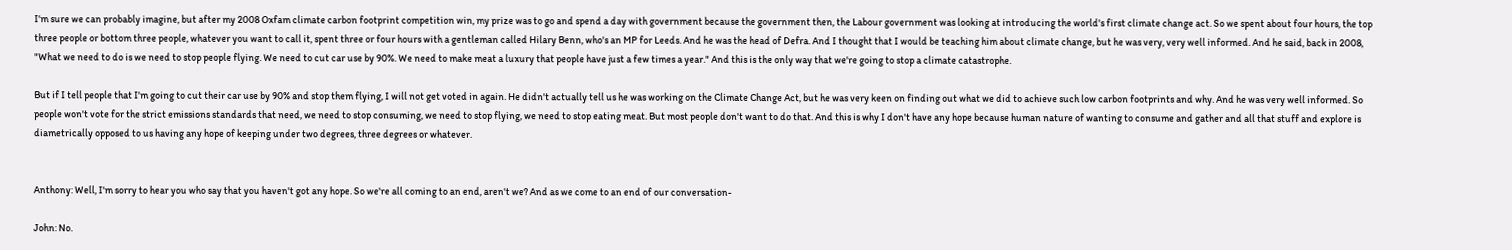I'm sure we can probably imagine, but after my 2008 Oxfam climate carbon footprint competition win, my prize was to go and spend a day with government because the government then, the Labour government was looking at introducing the world's first climate change act. So we spent about four hours, the top three people or bottom three people, whatever you want to call it, spent three or four hours with a gentleman called Hilary Benn, who's an MP for Leeds. And he was the head of Defra. And I thought that I would be teaching him about climate change, but he was very, very well informed. And he said, back in 2008, "What we need to do is we need to stop people flying. We need to cut car use by 90%. We need to make meat a luxury that people have just a few times a year." And this is the only way that we're going to stop a climate catastrophe.

But if I tell people that I'm going to cut their car use by 90% and stop them flying, I will not get voted in again. He didn't actually tell us he was working on the Climate Change Act, but he was very keen on finding out what we did to achieve such low carbon footprints and why. And he was very well informed. So people won't vote for the strict emissions standards that need, we need to stop consuming, we need to stop flying, we need to stop eating meat. But most people don't want to do that. And this is why I don't have any hope because human nature of wanting to consume and gather and all that stuff and explore is diametrically opposed to us having any hope of keeping under two degrees, three degrees or whatever.


Anthony: Well, I'm sorry to hear you who say that you haven't got any hope. So we're all coming to an end, aren't we? And as we come to an end of our conversation-

John: No.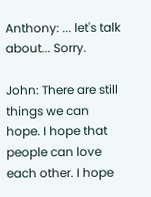Anthony: ... let's talk about... Sorry.

John: There are still things we can hope. I hope that people can love each other. I hope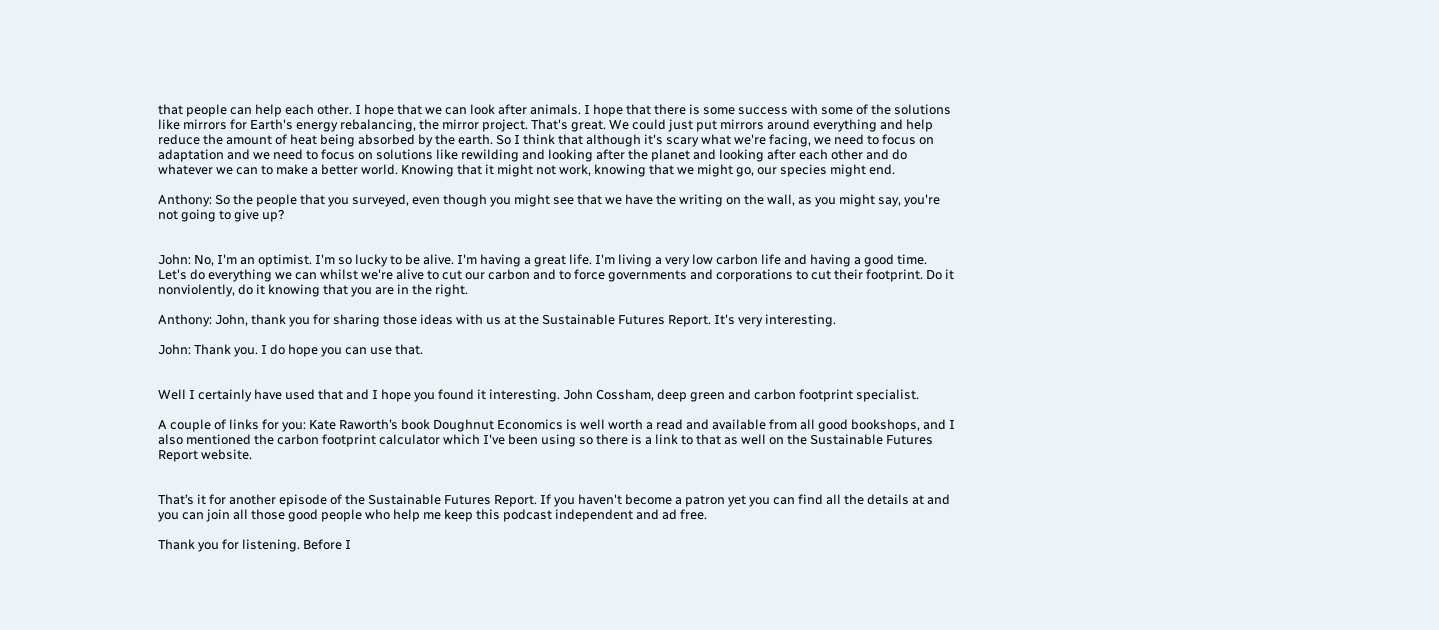that people can help each other. I hope that we can look after animals. I hope that there is some success with some of the solutions like mirrors for Earth's energy rebalancing, the mirror project. That's great. We could just put mirrors around everything and help reduce the amount of heat being absorbed by the earth. So I think that although it's scary what we're facing, we need to focus on adaptation and we need to focus on solutions like rewilding and looking after the planet and looking after each other and do whatever we can to make a better world. Knowing that it might not work, knowing that we might go, our species might end.

Anthony: So the people that you surveyed, even though you might see that we have the writing on the wall, as you might say, you're not going to give up?


John: No, I'm an optimist. I'm so lucky to be alive. I'm having a great life. I'm living a very low carbon life and having a good time. Let's do everything we can whilst we're alive to cut our carbon and to force governments and corporations to cut their footprint. Do it nonviolently, do it knowing that you are in the right.

Anthony: John, thank you for sharing those ideas with us at the Sustainable Futures Report. It's very interesting.

John: Thank you. I do hope you can use that.


Well I certainly have used that and I hope you found it interesting. John Cossham, deep green and carbon footprint specialist.

A couple of links for you: Kate Raworth’s book Doughnut Economics is well worth a read and available from all good bookshops, and I also mentioned the carbon footprint calculator which I've been using so there is a link to that as well on the Sustainable Futures Report website.


That’s it for another episode of the Sustainable Futures Report. If you haven't become a patron yet you can find all the details at and you can join all those good people who help me keep this podcast independent and ad free.

Thank you for listening. Before I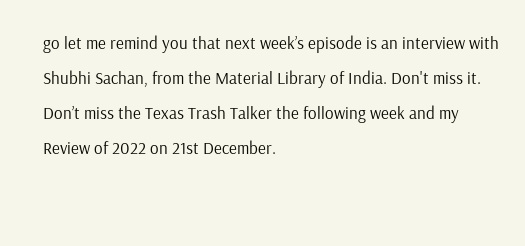go let me remind you that next week’s episode is an interview with Shubhi Sachan, from the Material Library of India. Don't miss it. Don’t miss the Texas Trash Talker the following week and my Review of 2022 on 21st December.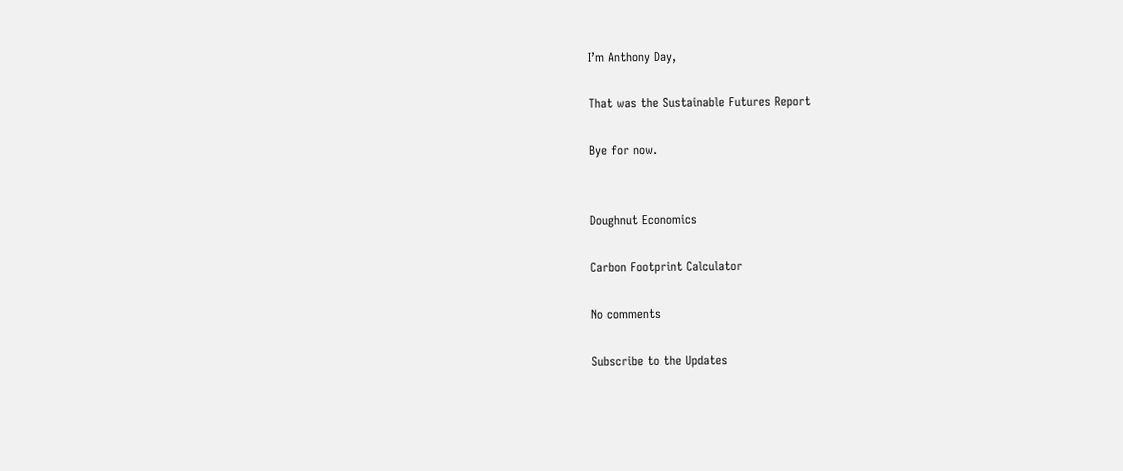I’m Anthony Day,

That was the Sustainable Futures Report

Bye for now.


Doughnut Economics

Carbon Footprint Calculator

No comments

Subscribe to the Updates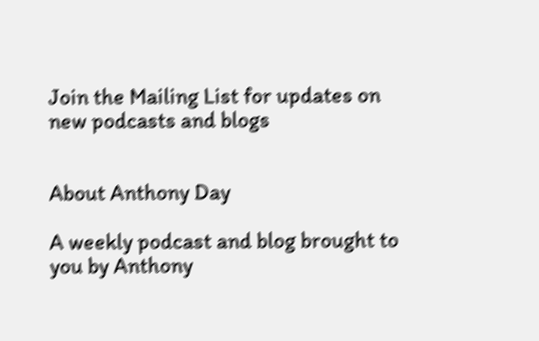Join the Mailing List for updates on new podcasts and blogs


About Anthony Day

A weekly podcast and blog brought to you by Anthony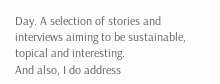Day. A selection of stories and interviews aiming to be sustainable, topical and interesting.
And also, I do address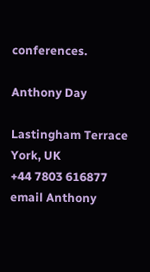conferences.

Anthony Day

Lastingham Terrace
York, UK
+44 7803 616877
email Anthony